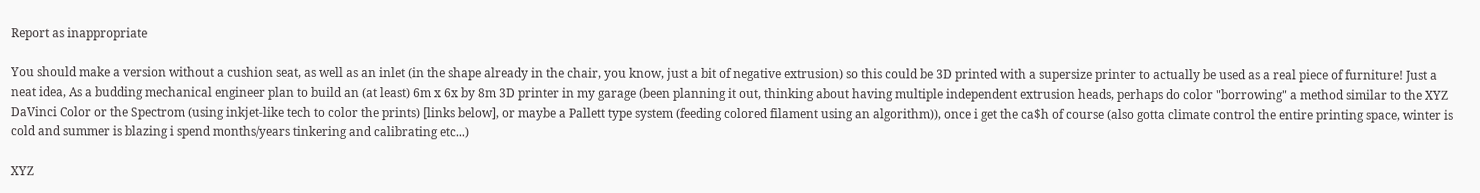Report as inappropriate

You should make a version without a cushion seat, as well as an inlet (in the shape already in the chair, you know, just a bit of negative extrusion) so this could be 3D printed with a supersize printer to actually be used as a real piece of furniture! Just a neat idea, As a budding mechanical engineer plan to build an (at least) 6m x 6x by 8m 3D printer in my garage (been planning it out, thinking about having multiple independent extrusion heads, perhaps do color "borrowing" a method similar to the XYZ DaVinci Color or the Spectrom (using inkjet-like tech to color the prints) [links below], or maybe a Pallett type system (feeding colored filament using an algorithm)), once i get the ca$h of course (also gotta climate control the entire printing space, winter is cold and summer is blazing i spend months/years tinkering and calibrating etc...)

XYZ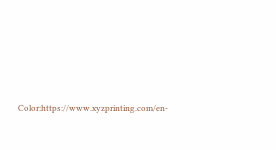Color:https://www.xyzprinting.com/en-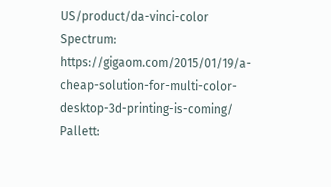US/product/da-vinci-color
Spectrum: https://gigaom.com/2015/01/19/a-cheap-solution-for-multi-color-desktop-3d-printing-is-coming/
Pallett: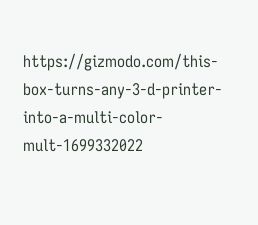https://gizmodo.com/this-box-turns-any-3-d-printer-into-a-multi-color-mult-1699332022